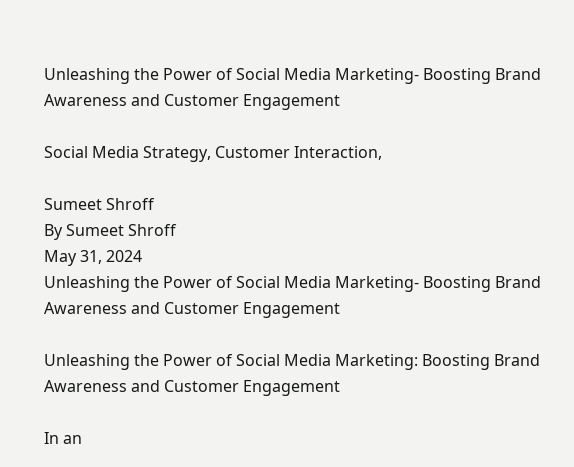Unleashing the Power of Social Media Marketing- Boosting Brand Awareness and Customer Engagement

Social Media Strategy, Customer Interaction,

Sumeet Shroff
By Sumeet Shroff
May 31, 2024
Unleashing the Power of Social Media Marketing- Boosting Brand Awareness and Customer Engagement

Unleashing the Power of Social Media Marketing: Boosting Brand Awareness and Customer Engagement

In an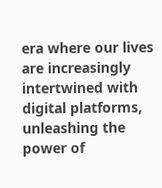era where our lives are increasingly intertwined with digital platforms, unleashing the power of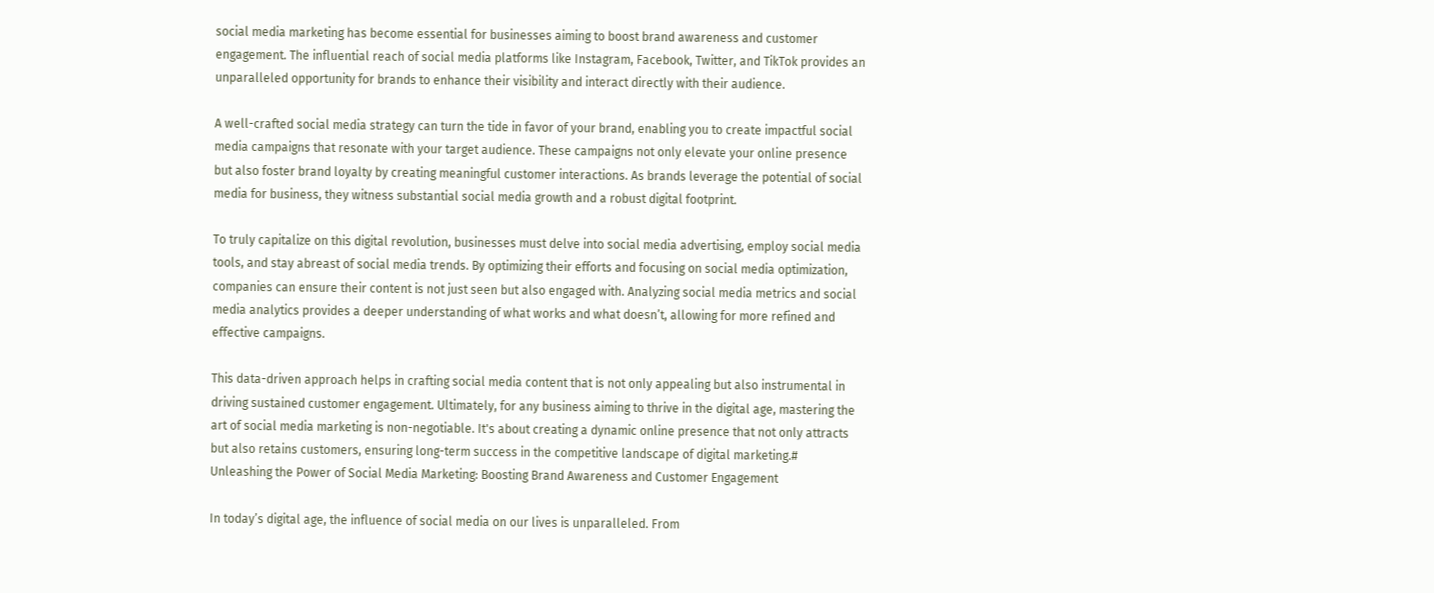social media marketing has become essential for businesses aiming to boost brand awareness and customer engagement. The influential reach of social media platforms like Instagram, Facebook, Twitter, and TikTok provides an unparalleled opportunity for brands to enhance their visibility and interact directly with their audience.

A well-crafted social media strategy can turn the tide in favor of your brand, enabling you to create impactful social media campaigns that resonate with your target audience. These campaigns not only elevate your online presence but also foster brand loyalty by creating meaningful customer interactions. As brands leverage the potential of social media for business, they witness substantial social media growth and a robust digital footprint.

To truly capitalize on this digital revolution, businesses must delve into social media advertising, employ social media tools, and stay abreast of social media trends. By optimizing their efforts and focusing on social media optimization, companies can ensure their content is not just seen but also engaged with. Analyzing social media metrics and social media analytics provides a deeper understanding of what works and what doesn’t, allowing for more refined and effective campaigns.

This data-driven approach helps in crafting social media content that is not only appealing but also instrumental in driving sustained customer engagement. Ultimately, for any business aiming to thrive in the digital age, mastering the art of social media marketing is non-negotiable. It's about creating a dynamic online presence that not only attracts but also retains customers, ensuring long-term success in the competitive landscape of digital marketing.# Unleashing the Power of Social Media Marketing: Boosting Brand Awareness and Customer Engagement

In today’s digital age, the influence of social media on our lives is unparalleled. From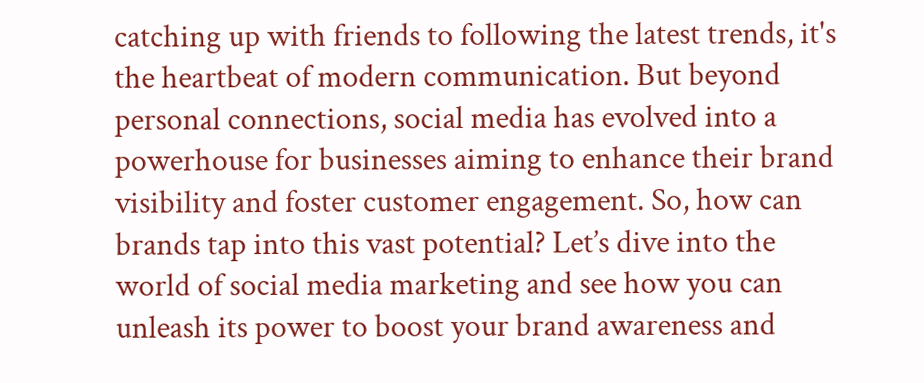catching up with friends to following the latest trends, it's the heartbeat of modern communication. But beyond personal connections, social media has evolved into a powerhouse for businesses aiming to enhance their brand visibility and foster customer engagement. So, how can brands tap into this vast potential? Let’s dive into the world of social media marketing and see how you can unleash its power to boost your brand awareness and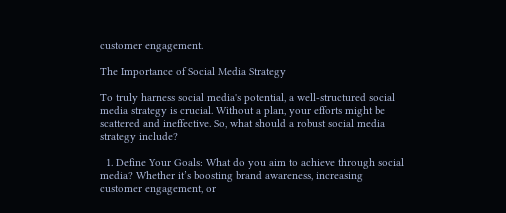customer engagement.

The Importance of Social Media Strategy

To truly harness social media's potential, a well-structured social media strategy is crucial. Without a plan, your efforts might be scattered and ineffective. So, what should a robust social media strategy include?

  1. Define Your Goals: What do you aim to achieve through social media? Whether it’s boosting brand awareness, increasing customer engagement, or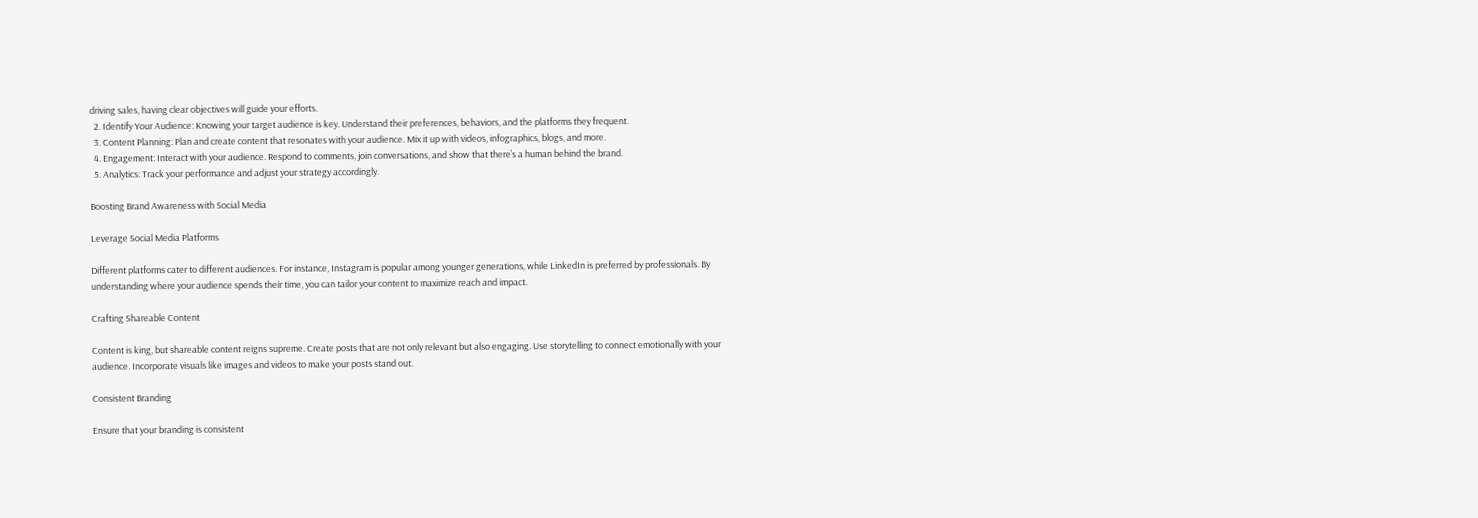driving sales, having clear objectives will guide your efforts.
  2. Identify Your Audience: Knowing your target audience is key. Understand their preferences, behaviors, and the platforms they frequent.
  3. Content Planning: Plan and create content that resonates with your audience. Mix it up with videos, infographics, blogs, and more.
  4. Engagement: Interact with your audience. Respond to comments, join conversations, and show that there’s a human behind the brand.
  5. Analytics: Track your performance and adjust your strategy accordingly.

Boosting Brand Awareness with Social Media

Leverage Social Media Platforms

Different platforms cater to different audiences. For instance, Instagram is popular among younger generations, while LinkedIn is preferred by professionals. By understanding where your audience spends their time, you can tailor your content to maximize reach and impact.

Crafting Shareable Content

Content is king, but shareable content reigns supreme. Create posts that are not only relevant but also engaging. Use storytelling to connect emotionally with your audience. Incorporate visuals like images and videos to make your posts stand out.

Consistent Branding

Ensure that your branding is consistent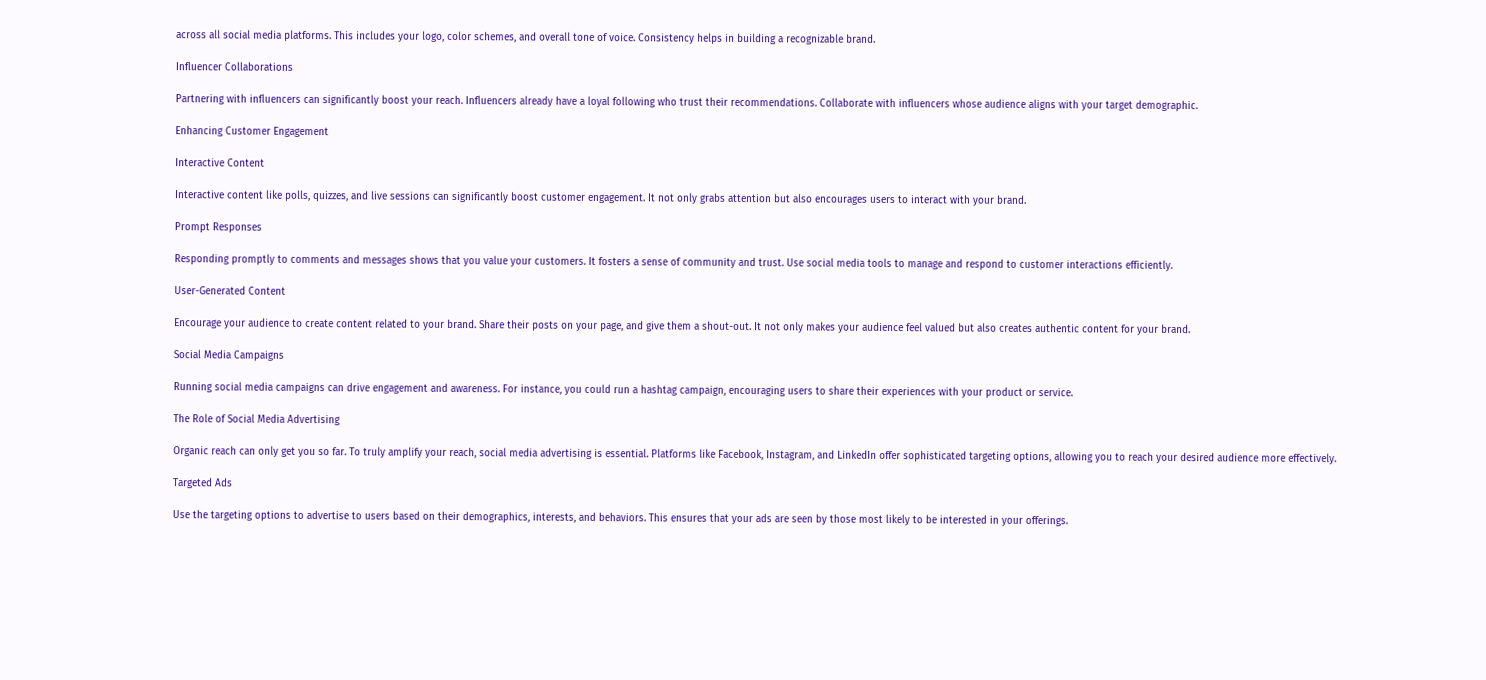across all social media platforms. This includes your logo, color schemes, and overall tone of voice. Consistency helps in building a recognizable brand.

Influencer Collaborations

Partnering with influencers can significantly boost your reach. Influencers already have a loyal following who trust their recommendations. Collaborate with influencers whose audience aligns with your target demographic.

Enhancing Customer Engagement

Interactive Content

Interactive content like polls, quizzes, and live sessions can significantly boost customer engagement. It not only grabs attention but also encourages users to interact with your brand.

Prompt Responses

Responding promptly to comments and messages shows that you value your customers. It fosters a sense of community and trust. Use social media tools to manage and respond to customer interactions efficiently.

User-Generated Content

Encourage your audience to create content related to your brand. Share their posts on your page, and give them a shout-out. It not only makes your audience feel valued but also creates authentic content for your brand.

Social Media Campaigns

Running social media campaigns can drive engagement and awareness. For instance, you could run a hashtag campaign, encouraging users to share their experiences with your product or service.

The Role of Social Media Advertising

Organic reach can only get you so far. To truly amplify your reach, social media advertising is essential. Platforms like Facebook, Instagram, and LinkedIn offer sophisticated targeting options, allowing you to reach your desired audience more effectively.

Targeted Ads

Use the targeting options to advertise to users based on their demographics, interests, and behaviors. This ensures that your ads are seen by those most likely to be interested in your offerings.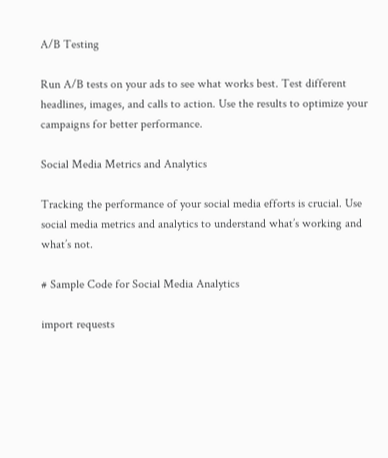A/B Testing

Run A/B tests on your ads to see what works best. Test different headlines, images, and calls to action. Use the results to optimize your campaigns for better performance.

Social Media Metrics and Analytics

Tracking the performance of your social media efforts is crucial. Use social media metrics and analytics to understand what’s working and what’s not.

# Sample Code for Social Media Analytics

import requests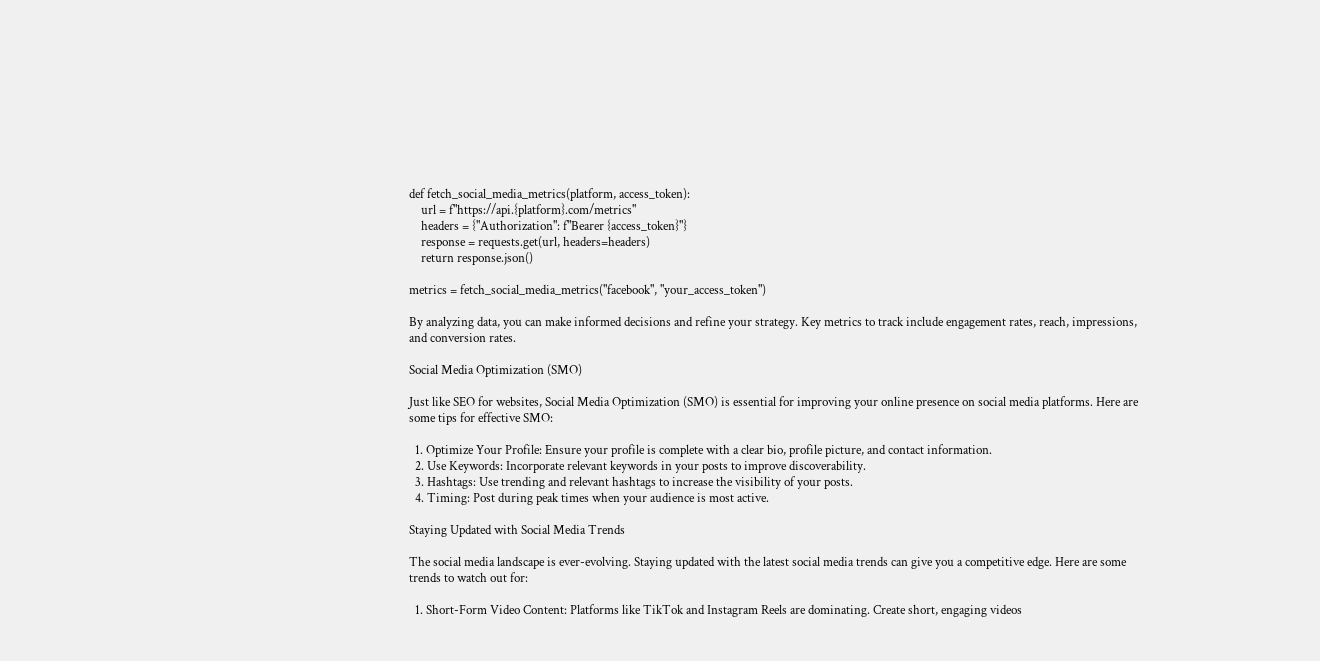def fetch_social_media_metrics(platform, access_token):
    url = f"https://api.{platform}.com/metrics"
    headers = {"Authorization": f"Bearer {access_token}"}
    response = requests.get(url, headers=headers)
    return response.json()

metrics = fetch_social_media_metrics("facebook", "your_access_token")

By analyzing data, you can make informed decisions and refine your strategy. Key metrics to track include engagement rates, reach, impressions, and conversion rates.

Social Media Optimization (SMO)

Just like SEO for websites, Social Media Optimization (SMO) is essential for improving your online presence on social media platforms. Here are some tips for effective SMO:

  1. Optimize Your Profile: Ensure your profile is complete with a clear bio, profile picture, and contact information.
  2. Use Keywords: Incorporate relevant keywords in your posts to improve discoverability.
  3. Hashtags: Use trending and relevant hashtags to increase the visibility of your posts.
  4. Timing: Post during peak times when your audience is most active.

Staying Updated with Social Media Trends

The social media landscape is ever-evolving. Staying updated with the latest social media trends can give you a competitive edge. Here are some trends to watch out for:

  1. Short-Form Video Content: Platforms like TikTok and Instagram Reels are dominating. Create short, engaging videos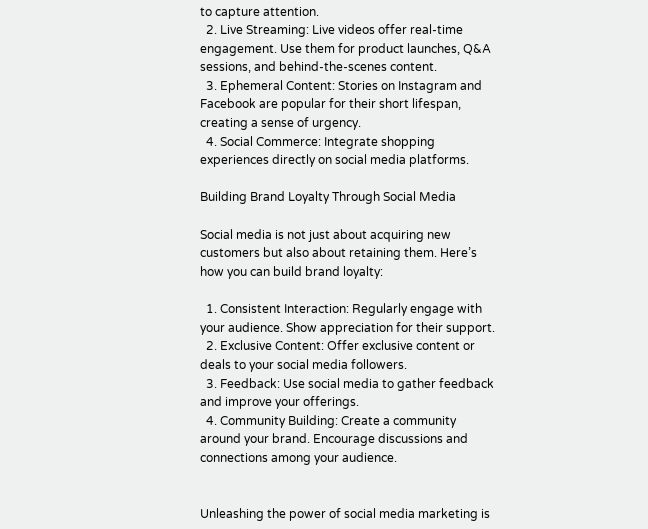to capture attention.
  2. Live Streaming: Live videos offer real-time engagement. Use them for product launches, Q&A sessions, and behind-the-scenes content.
  3. Ephemeral Content: Stories on Instagram and Facebook are popular for their short lifespan, creating a sense of urgency.
  4. Social Commerce: Integrate shopping experiences directly on social media platforms.

Building Brand Loyalty Through Social Media

Social media is not just about acquiring new customers but also about retaining them. Here’s how you can build brand loyalty:

  1. Consistent Interaction: Regularly engage with your audience. Show appreciation for their support.
  2. Exclusive Content: Offer exclusive content or deals to your social media followers.
  3. Feedback: Use social media to gather feedback and improve your offerings.
  4. Community Building: Create a community around your brand. Encourage discussions and connections among your audience.


Unleashing the power of social media marketing is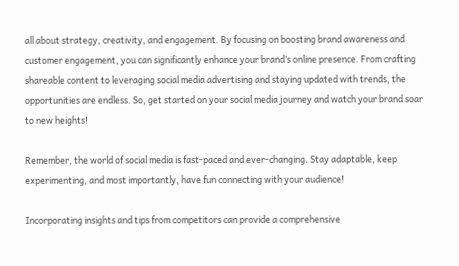all about strategy, creativity, and engagement. By focusing on boosting brand awareness and customer engagement, you can significantly enhance your brand’s online presence. From crafting shareable content to leveraging social media advertising and staying updated with trends, the opportunities are endless. So, get started on your social media journey and watch your brand soar to new heights!

Remember, the world of social media is fast-paced and ever-changing. Stay adaptable, keep experimenting, and most importantly, have fun connecting with your audience!

Incorporating insights and tips from competitors can provide a comprehensive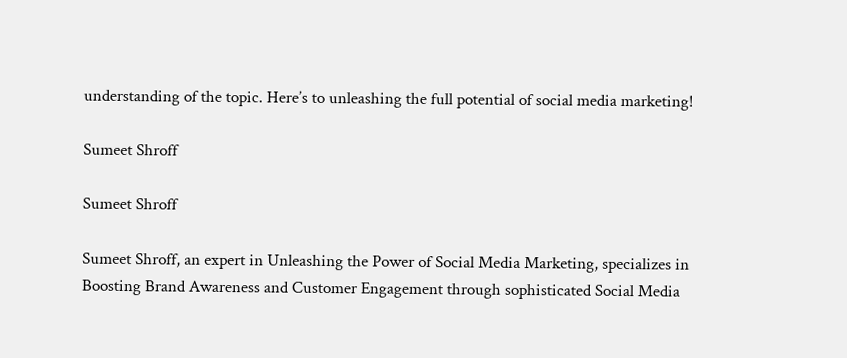understanding of the topic. Here’s to unleashing the full potential of social media marketing!

Sumeet Shroff

Sumeet Shroff

Sumeet Shroff, an expert in Unleashing the Power of Social Media Marketing, specializes in Boosting Brand Awareness and Customer Engagement through sophisticated Social Media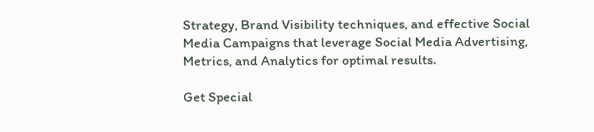Strategy, Brand Visibility techniques, and effective Social Media Campaigns that leverage Social Media Advertising, Metrics, and Analytics for optimal results.

Get Special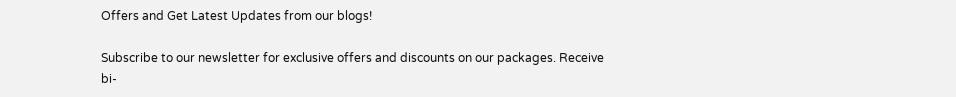Offers and Get Latest Updates from our blogs!

Subscribe to our newsletter for exclusive offers and discounts on our packages. Receive bi-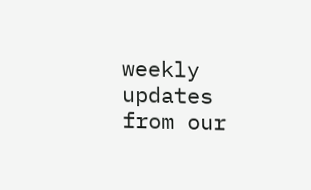weekly updates from our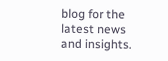blog for the latest news and insights.